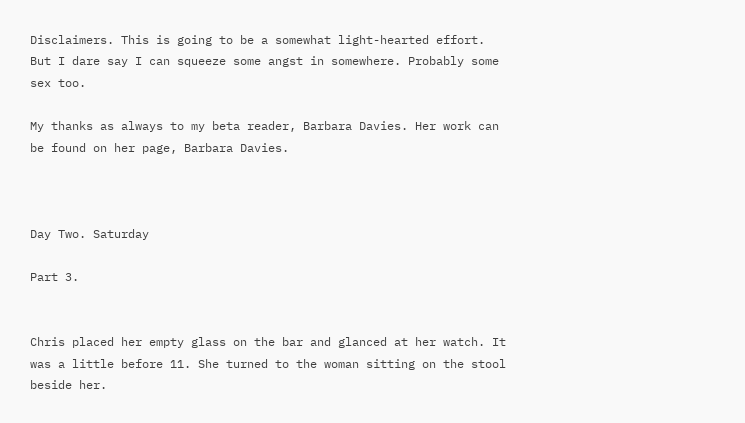Disclaimers. This is going to be a somewhat light-hearted effort.  But I dare say I can squeeze some angst in somewhere. Probably some sex too.

My thanks as always to my beta reader, Barbara Davies. Her work can be found on her page, Barbara Davies.



Day Two. Saturday

Part 3.


Chris placed her empty glass on the bar and glanced at her watch. It was a little before 11. She turned to the woman sitting on the stool beside her.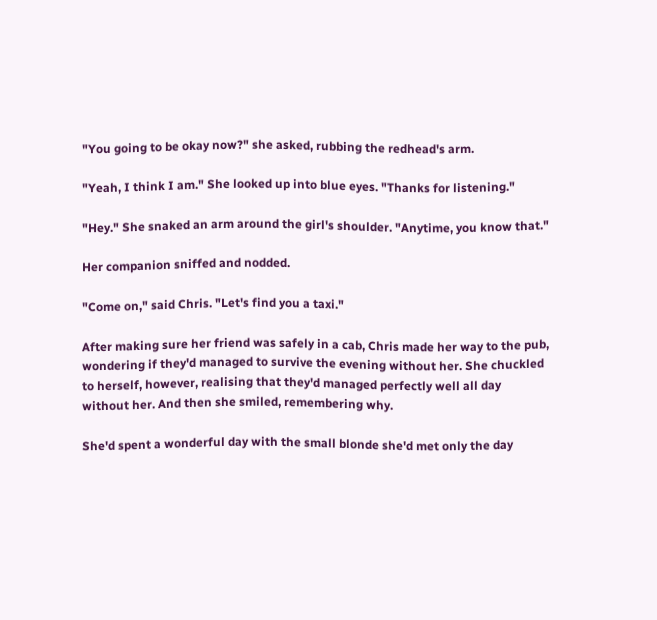"You going to be okay now?" she asked, rubbing the redhead's arm.

"Yeah, I think I am." She looked up into blue eyes. "Thanks for listening."

"Hey." She snaked an arm around the girl's shoulder. "Anytime, you know that."

Her companion sniffed and nodded.

"Come on," said Chris. "Let's find you a taxi."

After making sure her friend was safely in a cab, Chris made her way to the pub, wondering if they'd managed to survive the evening without her. She chuckled to herself, however, realising that they'd managed perfectly well all day without her. And then she smiled, remembering why.

She'd spent a wonderful day with the small blonde she'd met only the day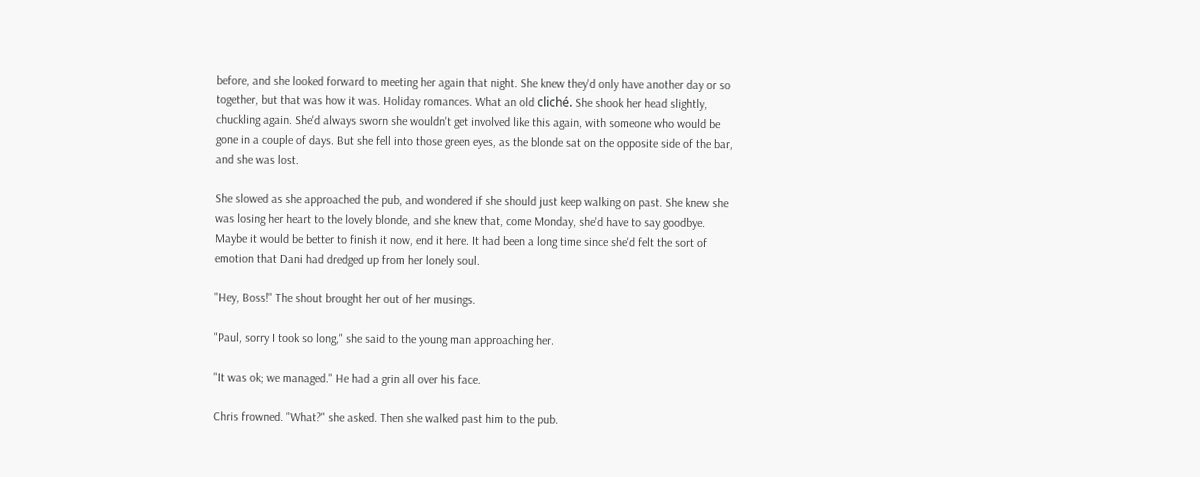before, and she looked forward to meeting her again that night. She knew they'd only have another day or so together, but that was how it was. Holiday romances. What an old cliché. She shook her head slightly, chuckling again. She'd always sworn she wouldn't get involved like this again, with someone who would be gone in a couple of days. But she fell into those green eyes, as the blonde sat on the opposite side of the bar, and she was lost.

She slowed as she approached the pub, and wondered if she should just keep walking on past. She knew she was losing her heart to the lovely blonde, and she knew that, come Monday, she'd have to say goodbye. Maybe it would be better to finish it now, end it here. It had been a long time since she'd felt the sort of emotion that Dani had dredged up from her lonely soul.

"Hey, Boss!" The shout brought her out of her musings.

"Paul, sorry I took so long," she said to the young man approaching her.

"It was ok; we managed." He had a grin all over his face.

Chris frowned. "What?" she asked. Then she walked past him to the pub.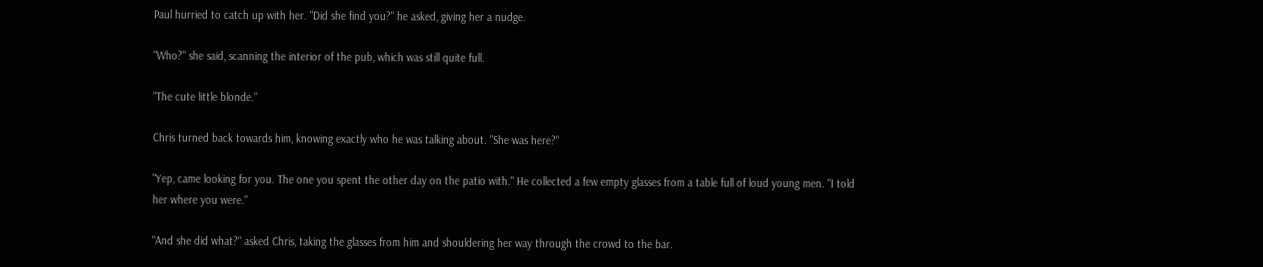Paul hurried to catch up with her. "Did she find you?" he asked, giving her a nudge.

"Who?" she said, scanning the interior of the pub, which was still quite full.

"The cute little blonde."

Chris turned back towards him, knowing exactly who he was talking about. "She was here?"

"Yep, came looking for you. The one you spent the other day on the patio with." He collected a few empty glasses from a table full of loud young men. "I told her where you were."

"And she did what?" asked Chris, taking the glasses from him and shouldering her way through the crowd to the bar.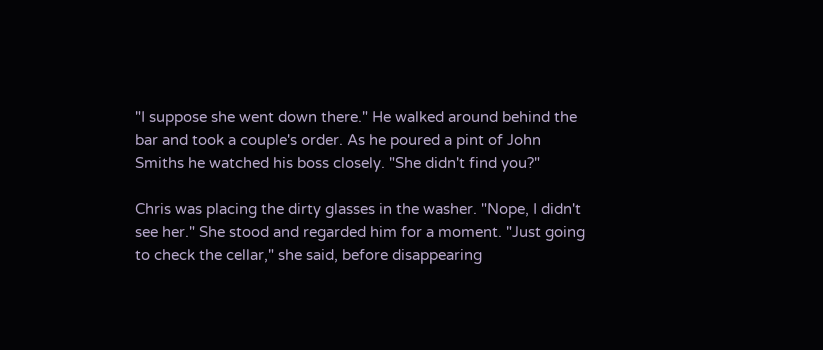"I suppose she went down there." He walked around behind the bar and took a couple's order. As he poured a pint of John Smiths he watched his boss closely. "She didn't find you?"

Chris was placing the dirty glasses in the washer. "Nope, I didn't see her." She stood and regarded him for a moment. "Just going to check the cellar," she said, before disappearing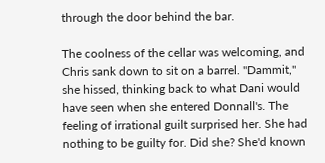through the door behind the bar.

The coolness of the cellar was welcoming, and Chris sank down to sit on a barrel. "Dammit," she hissed, thinking back to what Dani would have seen when she entered Donnall's. The feeling of irrational guilt surprised her. She had nothing to be guilty for. Did she? She'd known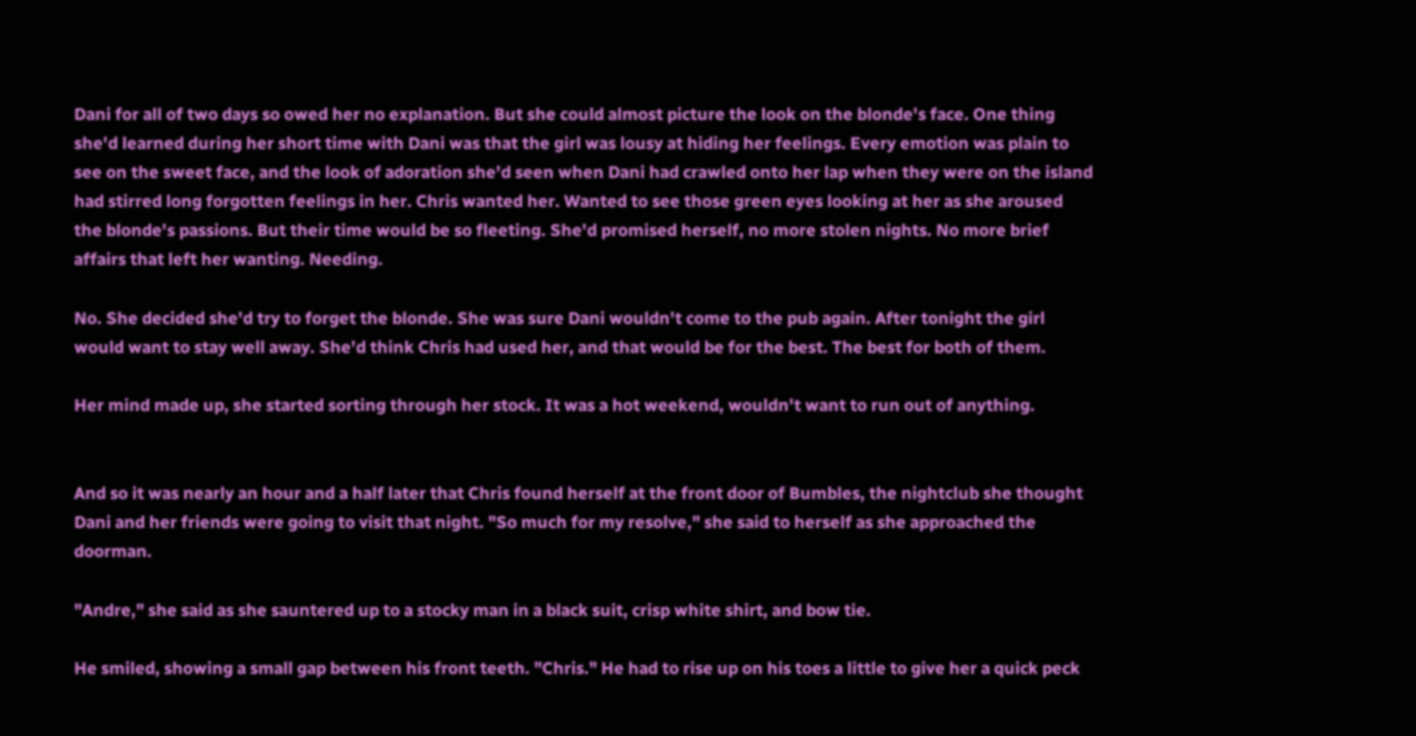Dani for all of two days so owed her no explanation. But she could almost picture the look on the blonde's face. One thing she'd learned during her short time with Dani was that the girl was lousy at hiding her feelings. Every emotion was plain to see on the sweet face, and the look of adoration she'd seen when Dani had crawled onto her lap when they were on the island had stirred long forgotten feelings in her. Chris wanted her. Wanted to see those green eyes looking at her as she aroused the blonde's passions. But their time would be so fleeting. She'd promised herself, no more stolen nights. No more brief affairs that left her wanting. Needing.

No. She decided she'd try to forget the blonde. She was sure Dani wouldn't come to the pub again. After tonight the girl would want to stay well away. She'd think Chris had used her, and that would be for the best. The best for both of them.

Her mind made up, she started sorting through her stock. It was a hot weekend, wouldn't want to run out of anything.


And so it was nearly an hour and a half later that Chris found herself at the front door of Bumbles, the nightclub she thought Dani and her friends were going to visit that night. "So much for my resolve," she said to herself as she approached the doorman.

"Andre," she said as she sauntered up to a stocky man in a black suit, crisp white shirt, and bow tie.

He smiled, showing a small gap between his front teeth. "Chris." He had to rise up on his toes a little to give her a quick peck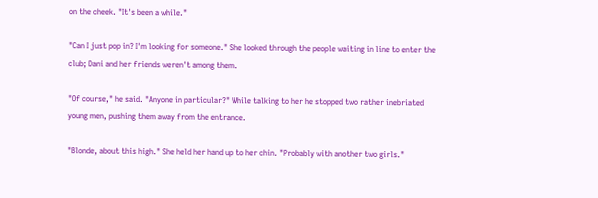on the cheek. "It's been a while."

"Can I just pop in? I'm looking for someone." She looked through the people waiting in line to enter the club; Dani and her friends weren't among them.

"Of course," he said. "Anyone in particular?" While talking to her he stopped two rather inebriated young men, pushing them away from the entrance.

"Blonde, about this high." She held her hand up to her chin. "Probably with another two girls."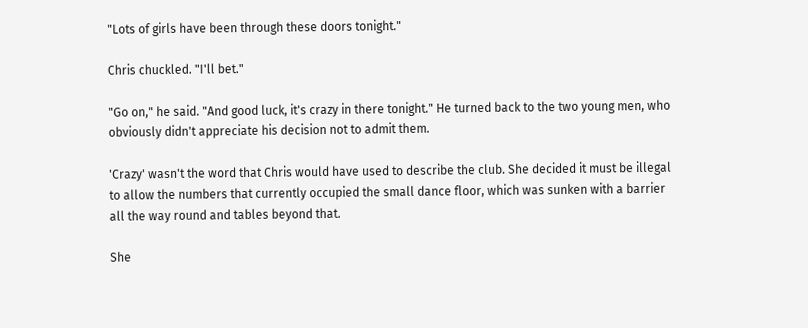"Lots of girls have been through these doors tonight."

Chris chuckled. "I'll bet."

"Go on," he said. "And good luck, it's crazy in there tonight." He turned back to the two young men, who obviously didn't appreciate his decision not to admit them.

'Crazy' wasn't the word that Chris would have used to describe the club. She decided it must be illegal to allow the numbers that currently occupied the small dance floor, which was sunken with a barrier all the way round and tables beyond that.

She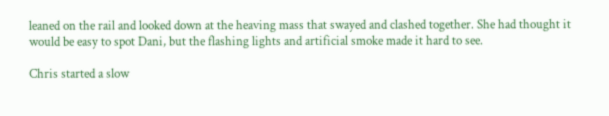leaned on the rail and looked down at the heaving mass that swayed and clashed together. She had thought it would be easy to spot Dani, but the flashing lights and artificial smoke made it hard to see.

Chris started a slow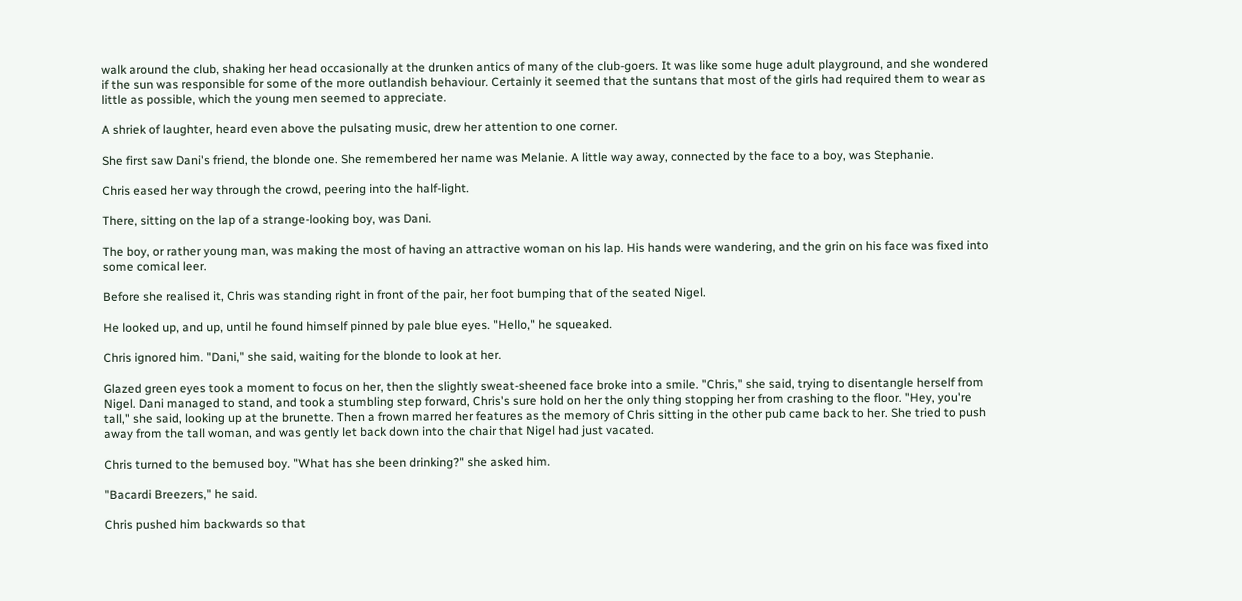walk around the club, shaking her head occasionally at the drunken antics of many of the club-goers. It was like some huge adult playground, and she wondered if the sun was responsible for some of the more outlandish behaviour. Certainly it seemed that the suntans that most of the girls had required them to wear as little as possible, which the young men seemed to appreciate.

A shriek of laughter, heard even above the pulsating music, drew her attention to one corner.

She first saw Dani's friend, the blonde one. She remembered her name was Melanie. A little way away, connected by the face to a boy, was Stephanie.

Chris eased her way through the crowd, peering into the half-light.

There, sitting on the lap of a strange-looking boy, was Dani.

The boy, or rather young man, was making the most of having an attractive woman on his lap. His hands were wandering, and the grin on his face was fixed into some comical leer.

Before she realised it, Chris was standing right in front of the pair, her foot bumping that of the seated Nigel.

He looked up, and up, until he found himself pinned by pale blue eyes. "Hello," he squeaked.

Chris ignored him. "Dani," she said, waiting for the blonde to look at her.

Glazed green eyes took a moment to focus on her, then the slightly sweat-sheened face broke into a smile. "Chris," she said, trying to disentangle herself from Nigel. Dani managed to stand, and took a stumbling step forward, Chris's sure hold on her the only thing stopping her from crashing to the floor. "Hey, you're tall," she said, looking up at the brunette. Then a frown marred her features as the memory of Chris sitting in the other pub came back to her. She tried to push away from the tall woman, and was gently let back down into the chair that Nigel had just vacated.

Chris turned to the bemused boy. "What has she been drinking?" she asked him.

"Bacardi Breezers," he said.

Chris pushed him backwards so that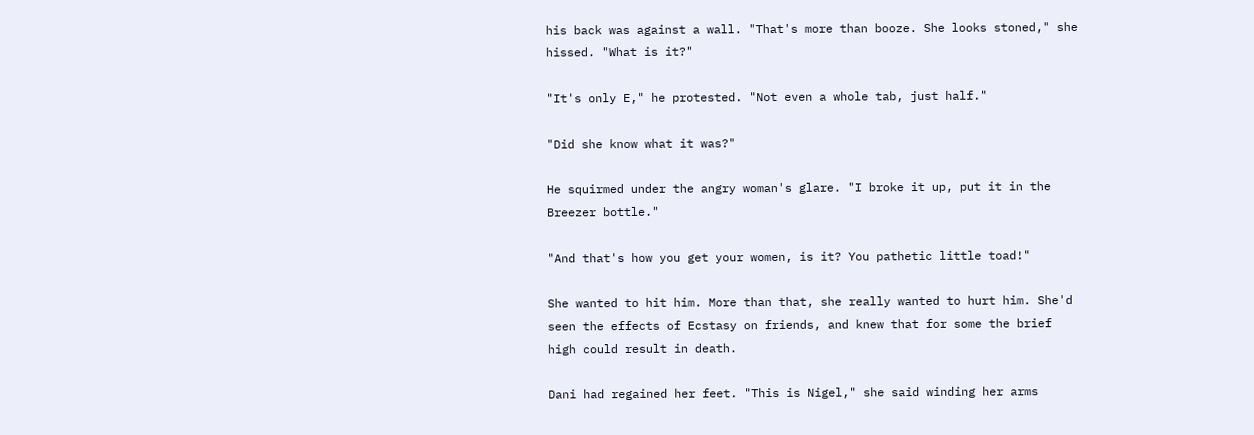his back was against a wall. "That's more than booze. She looks stoned," she hissed. "What is it?"

"It's only E," he protested. "Not even a whole tab, just half."

"Did she know what it was?"

He squirmed under the angry woman's glare. "I broke it up, put it in the Breezer bottle."

"And that's how you get your women, is it? You pathetic little toad!"

She wanted to hit him. More than that, she really wanted to hurt him. She'd seen the effects of Ecstasy on friends, and knew that for some the brief high could result in death.

Dani had regained her feet. "This is Nigel," she said winding her arms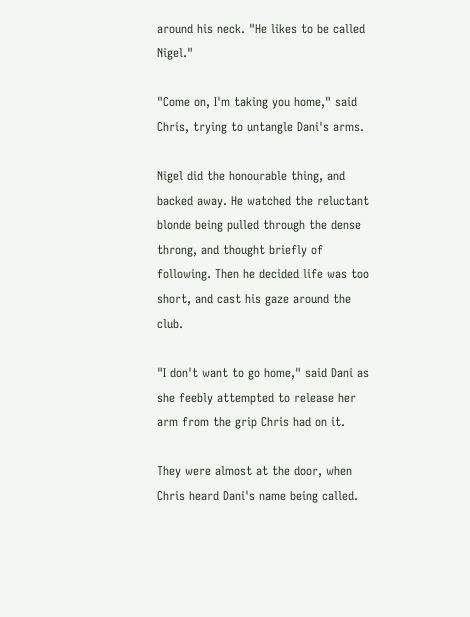around his neck. "He likes to be called Nigel."

"Come on, I'm taking you home," said Chris, trying to untangle Dani's arms.

Nigel did the honourable thing, and backed away. He watched the reluctant blonde being pulled through the dense throng, and thought briefly of following. Then he decided life was too short, and cast his gaze around the club.

"I don't want to go home," said Dani as she feebly attempted to release her arm from the grip Chris had on it.

They were almost at the door, when Chris heard Dani's name being called.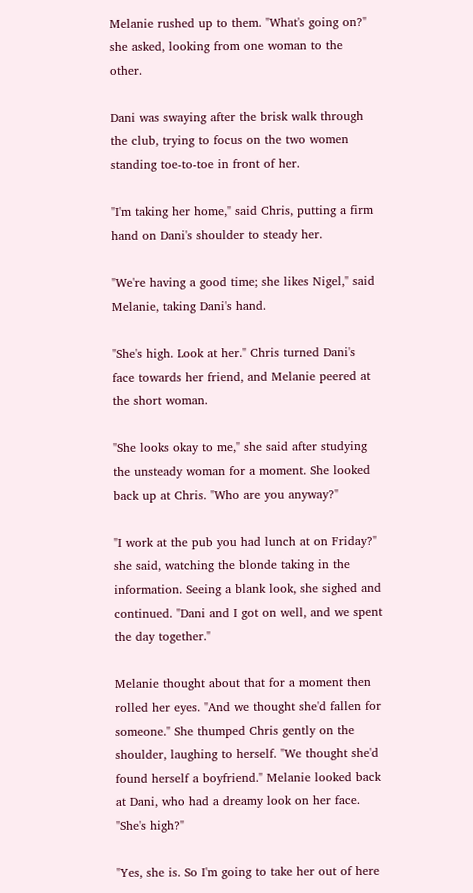Melanie rushed up to them. "What's going on?" she asked, looking from one woman to the other.

Dani was swaying after the brisk walk through the club, trying to focus on the two women standing toe-to-toe in front of her.

"I'm taking her home," said Chris, putting a firm hand on Dani's shoulder to steady her.

"We're having a good time; she likes Nigel," said Melanie, taking Dani's hand.

"She's high. Look at her." Chris turned Dani's face towards her friend, and Melanie peered at the short woman.

"She looks okay to me," she said after studying the unsteady woman for a moment. She looked back up at Chris. "Who are you anyway?"

"I work at the pub you had lunch at on Friday?" she said, watching the blonde taking in the information. Seeing a blank look, she sighed and continued. "Dani and I got on well, and we spent the day together."

Melanie thought about that for a moment then rolled her eyes. "And we thought she'd fallen for someone." She thumped Chris gently on the shoulder, laughing to herself. "We thought she'd found herself a boyfriend." Melanie looked back at Dani, who had a dreamy look on her face. "She's high?"

"Yes, she is. So I'm going to take her out of here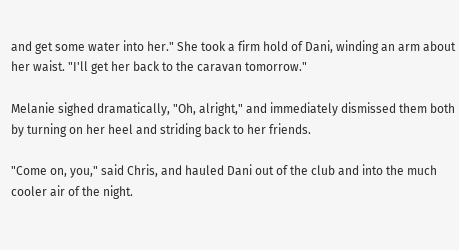and get some water into her." She took a firm hold of Dani, winding an arm about her waist. "I'll get her back to the caravan tomorrow."

Melanie sighed dramatically, "Oh, alright," and immediately dismissed them both by turning on her heel and striding back to her friends.

"Come on, you," said Chris, and hauled Dani out of the club and into the much cooler air of the night.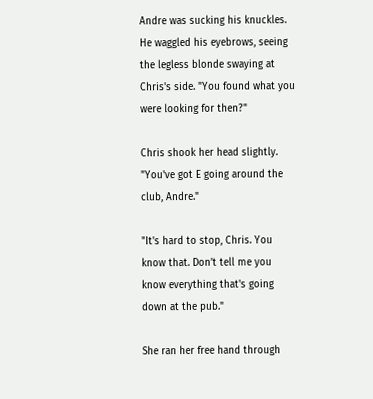Andre was sucking his knuckles. He waggled his eyebrows, seeing the legless blonde swaying at Chris's side. "You found what you were looking for then?"

Chris shook her head slightly. "You've got E going around the club, Andre."

"It's hard to stop, Chris. You know that. Don’t tell me you know everything that's going down at the pub."

She ran her free hand through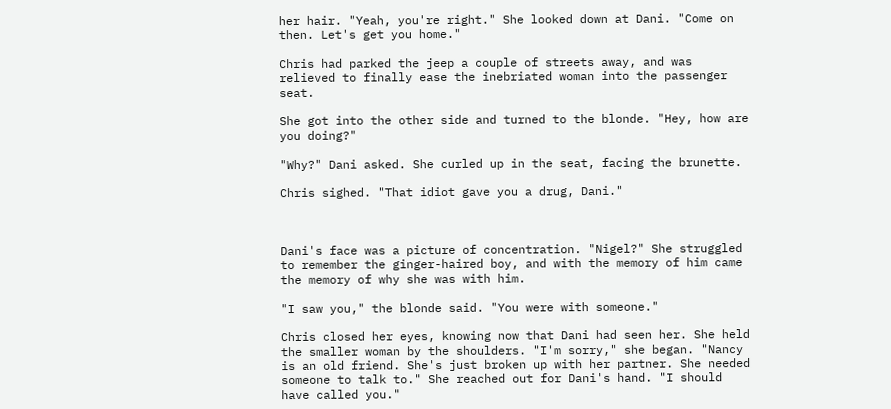her hair. "Yeah, you're right." She looked down at Dani. "Come on then. Let's get you home."

Chris had parked the jeep a couple of streets away, and was relieved to finally ease the inebriated woman into the passenger seat.

She got into the other side and turned to the blonde. "Hey, how are you doing?"

"Why?" Dani asked. She curled up in the seat, facing the brunette.

Chris sighed. "That idiot gave you a drug, Dani."



Dani's face was a picture of concentration. "Nigel?" She struggled to remember the ginger-haired boy, and with the memory of him came the memory of why she was with him.

"I saw you," the blonde said. "You were with someone."

Chris closed her eyes, knowing now that Dani had seen her. She held the smaller woman by the shoulders. "I'm sorry," she began. "Nancy is an old friend. She's just broken up with her partner. She needed someone to talk to." She reached out for Dani's hand. "I should have called you."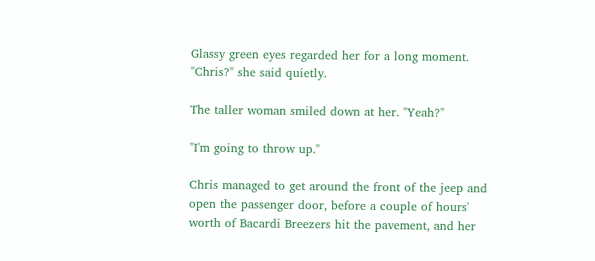Glassy green eyes regarded her for a long moment. "Chris?" she said quietly.

The taller woman smiled down at her. "Yeah?"

"I'm going to throw up."

Chris managed to get around the front of the jeep and open the passenger door, before a couple of hours' worth of Bacardi Breezers hit the pavement, and her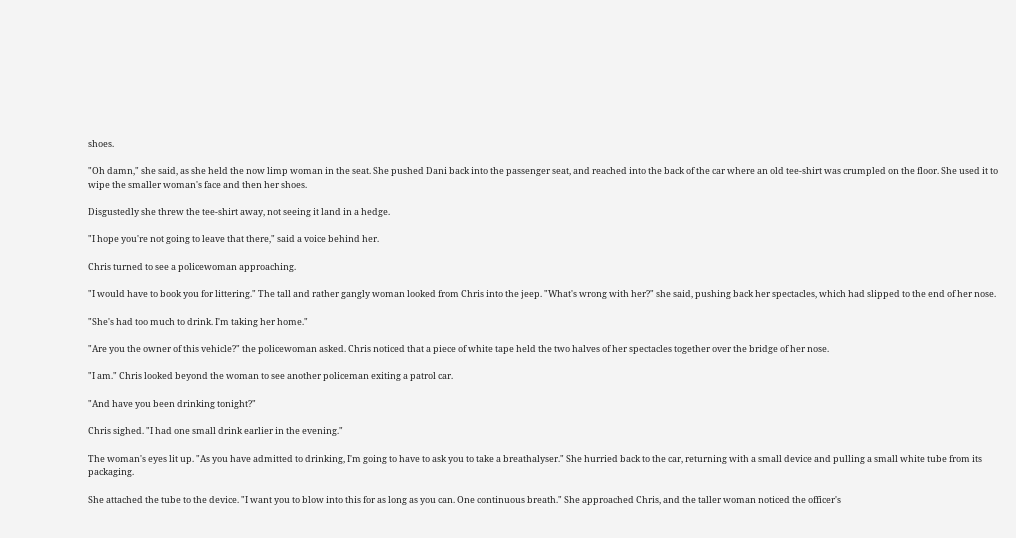shoes.

"Oh damn," she said, as she held the now limp woman in the seat. She pushed Dani back into the passenger seat, and reached into the back of the car where an old tee-shirt was crumpled on the floor. She used it to wipe the smaller woman's face and then her shoes.

Disgustedly she threw the tee-shirt away, not seeing it land in a hedge.

"I hope you're not going to leave that there," said a voice behind her.

Chris turned to see a policewoman approaching.

"I would have to book you for littering." The tall and rather gangly woman looked from Chris into the jeep. "What's wrong with her?" she said, pushing back her spectacles, which had slipped to the end of her nose.

"She's had too much to drink. I'm taking her home."

"Are you the owner of this vehicle?" the policewoman asked. Chris noticed that a piece of white tape held the two halves of her spectacles together over the bridge of her nose.

"I am." Chris looked beyond the woman to see another policeman exiting a patrol car.

"And have you been drinking tonight?"

Chris sighed. "I had one small drink earlier in the evening."

The woman's eyes lit up. "As you have admitted to drinking, I'm going to have to ask you to take a breathalyser." She hurried back to the car, returning with a small device and pulling a small white tube from its packaging.

She attached the tube to the device. "I want you to blow into this for as long as you can. One continuous breath." She approached Chris, and the taller woman noticed the officer's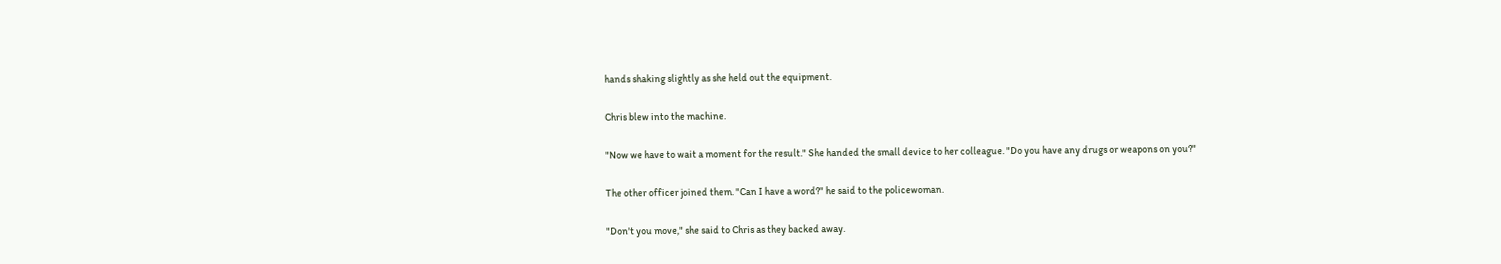hands shaking slightly as she held out the equipment.

Chris blew into the machine.

"Now we have to wait a moment for the result." She handed the small device to her colleague. "Do you have any drugs or weapons on you?"

The other officer joined them. "Can I have a word?" he said to the policewoman.

"Don't you move," she said to Chris as they backed away.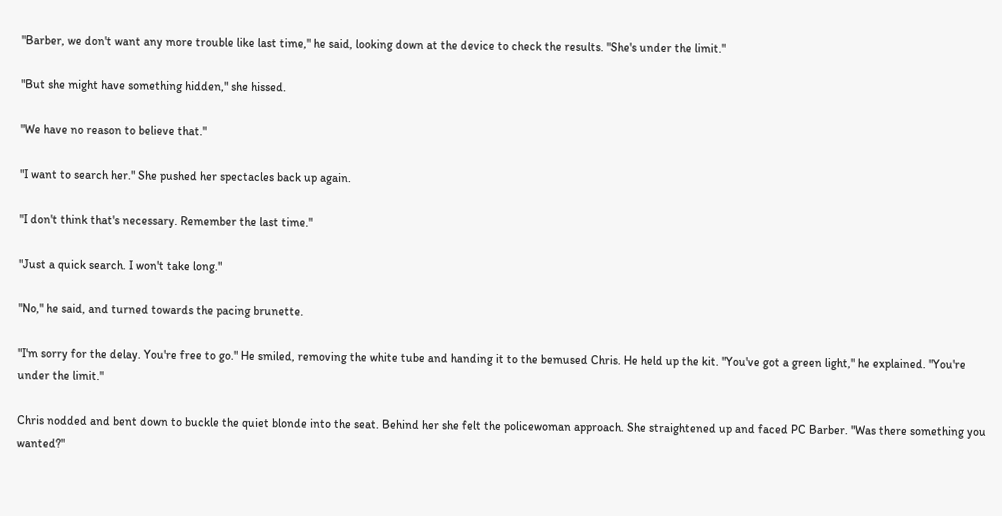"Barber, we don't want any more trouble like last time," he said, looking down at the device to check the results. "She's under the limit."

"But she might have something hidden," she hissed.

"We have no reason to believe that."

"I want to search her." She pushed her spectacles back up again.

"I don't think that's necessary. Remember the last time."

"Just a quick search. I won't take long."

"No," he said, and turned towards the pacing brunette.

"I'm sorry for the delay. You're free to go." He smiled, removing the white tube and handing it to the bemused Chris. He held up the kit. "You've got a green light," he explained. "You're under the limit."

Chris nodded and bent down to buckle the quiet blonde into the seat. Behind her she felt the policewoman approach. She straightened up and faced PC Barber. "Was there something you wanted?"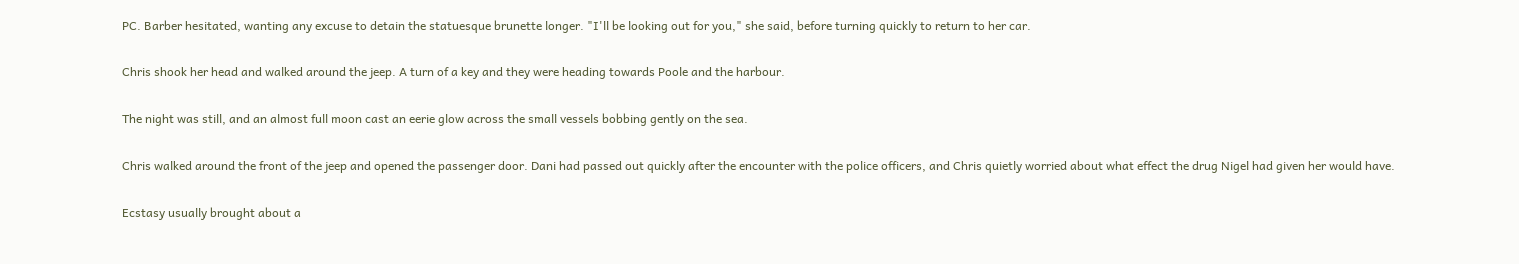PC. Barber hesitated, wanting any excuse to detain the statuesque brunette longer. "I'll be looking out for you," she said, before turning quickly to return to her car.

Chris shook her head and walked around the jeep. A turn of a key and they were heading towards Poole and the harbour.

The night was still, and an almost full moon cast an eerie glow across the small vessels bobbing gently on the sea.

Chris walked around the front of the jeep and opened the passenger door. Dani had passed out quickly after the encounter with the police officers, and Chris quietly worried about what effect the drug Nigel had given her would have.

Ecstasy usually brought about a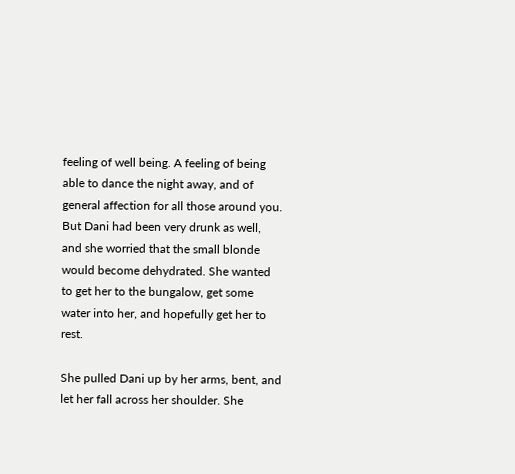feeling of well being. A feeling of being able to dance the night away, and of general affection for all those around you. But Dani had been very drunk as well, and she worried that the small blonde would become dehydrated. She wanted to get her to the bungalow, get some water into her, and hopefully get her to rest.

She pulled Dani up by her arms, bent, and let her fall across her shoulder. She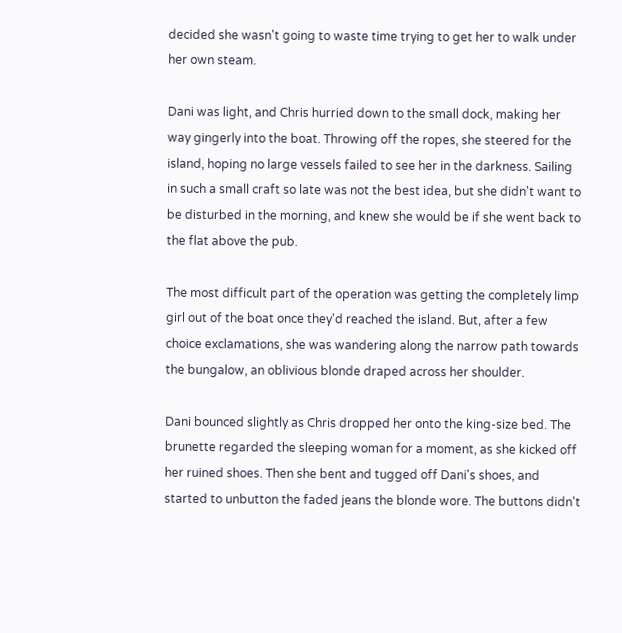decided she wasn't going to waste time trying to get her to walk under her own steam.

Dani was light, and Chris hurried down to the small dock, making her way gingerly into the boat. Throwing off the ropes, she steered for the island, hoping no large vessels failed to see her in the darkness. Sailing in such a small craft so late was not the best idea, but she didn't want to be disturbed in the morning, and knew she would be if she went back to the flat above the pub.

The most difficult part of the operation was getting the completely limp girl out of the boat once they'd reached the island. But, after a few choice exclamations, she was wandering along the narrow path towards the bungalow, an oblivious blonde draped across her shoulder.

Dani bounced slightly as Chris dropped her onto the king-size bed. The brunette regarded the sleeping woman for a moment, as she kicked off her ruined shoes. Then she bent and tugged off Dani's shoes, and started to unbutton the faded jeans the blonde wore. The buttons didn't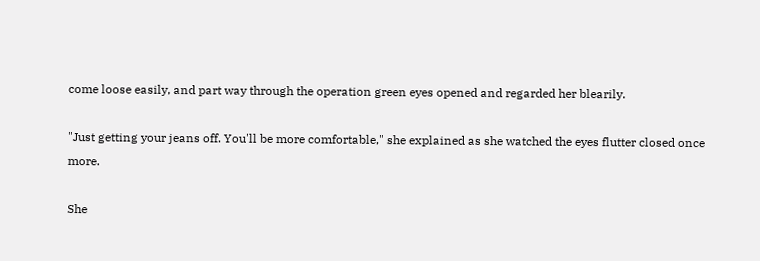come loose easily, and part way through the operation green eyes opened and regarded her blearily.

"Just getting your jeans off. You'll be more comfortable," she explained as she watched the eyes flutter closed once more.

She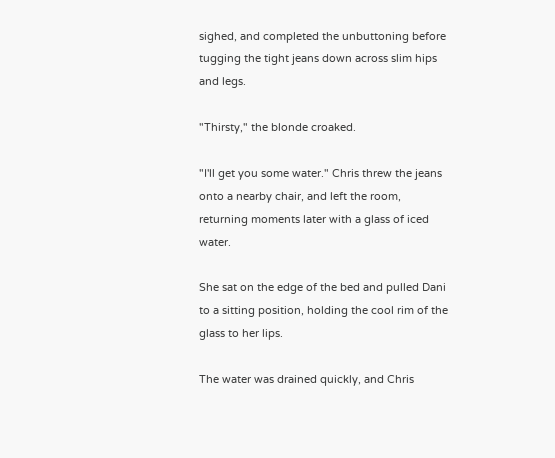sighed, and completed the unbuttoning before tugging the tight jeans down across slim hips and legs.

"Thirsty," the blonde croaked.

"I'll get you some water." Chris threw the jeans onto a nearby chair, and left the room, returning moments later with a glass of iced water.

She sat on the edge of the bed and pulled Dani to a sitting position, holding the cool rim of the glass to her lips.

The water was drained quickly, and Chris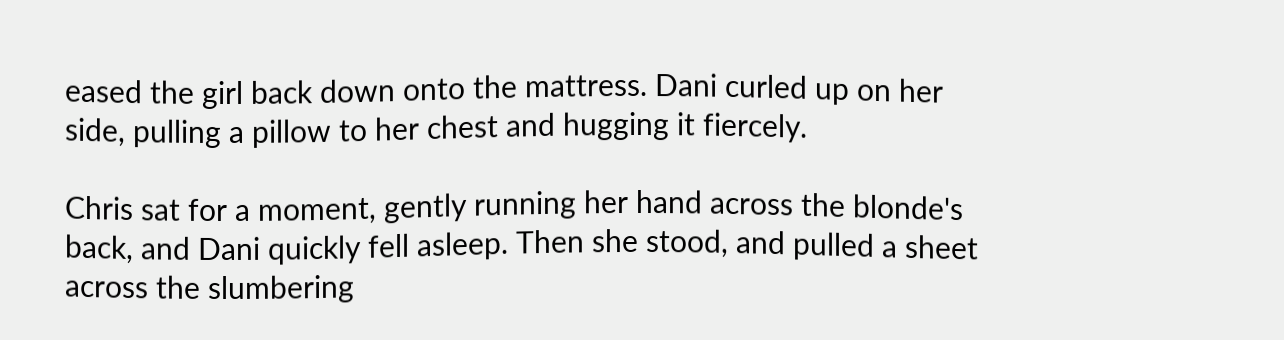eased the girl back down onto the mattress. Dani curled up on her side, pulling a pillow to her chest and hugging it fiercely.

Chris sat for a moment, gently running her hand across the blonde's back, and Dani quickly fell asleep. Then she stood, and pulled a sheet across the slumbering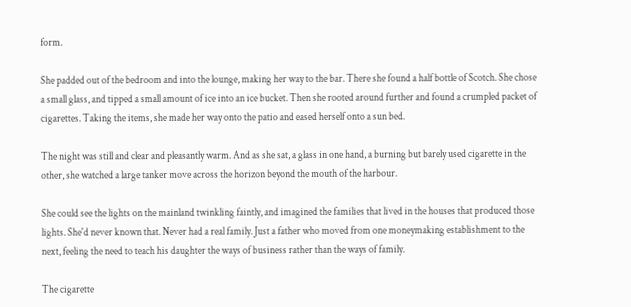form.

She padded out of the bedroom and into the lounge, making her way to the bar. There she found a half bottle of Scotch. She chose a small glass, and tipped a small amount of ice into an ice bucket. Then she rooted around further and found a crumpled packet of cigarettes. Taking the items, she made her way onto the patio and eased herself onto a sun bed.

The night was still and clear and pleasantly warm. And as she sat, a glass in one hand, a burning but barely used cigarette in the other, she watched a large tanker move across the horizon beyond the mouth of the harbour.

She could see the lights on the mainland twinkling faintly, and imagined the families that lived in the houses that produced those lights. She'd never known that. Never had a real family. Just a father who moved from one moneymaking establishment to the next, feeling the need to teach his daughter the ways of business rather than the ways of family.

The cigarette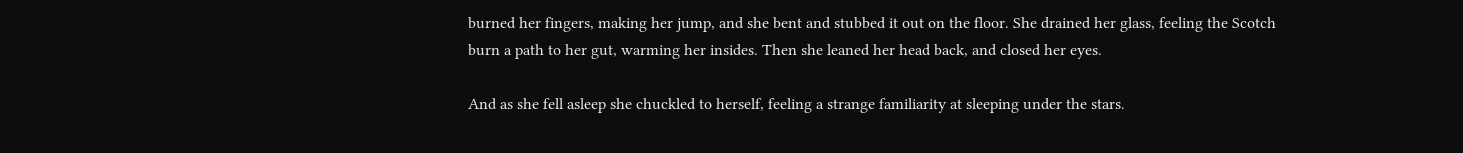burned her fingers, making her jump, and she bent and stubbed it out on the floor. She drained her glass, feeling the Scotch burn a path to her gut, warming her insides. Then she leaned her head back, and closed her eyes.

And as she fell asleep she chuckled to herself, feeling a strange familiarity at sleeping under the stars.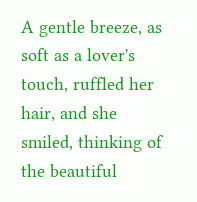A gentle breeze, as soft as a lover's touch, ruffled her hair, and she smiled, thinking of the beautiful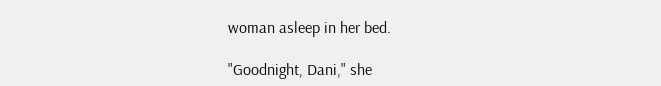woman asleep in her bed.

"Goodnight, Dani," she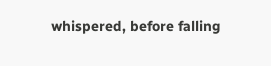whispered, before falling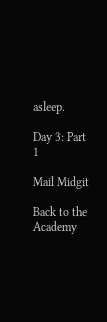asleep.

Day 3: Part 1

Mail Midgit

Back to the Academy